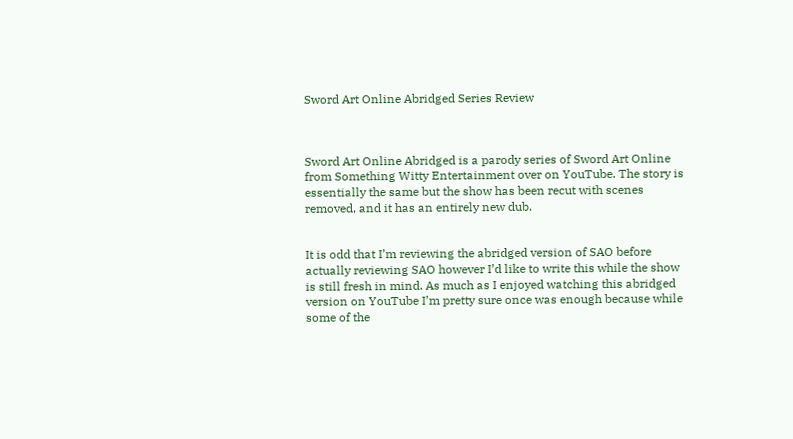Sword Art Online Abridged Series Review



Sword Art Online Abridged is a parody series of Sword Art Online from Something Witty Entertainment over on YouTube. The story is essentially the same but the show has been recut with scenes removed, and it has an entirely new dub.


It is odd that I’m reviewing the abridged version of SAO before actually reviewing SAO however I’d like to write this while the show is still fresh in mind. As much as I enjoyed watching this abridged version on YouTube I’m pretty sure once was enough because while some of the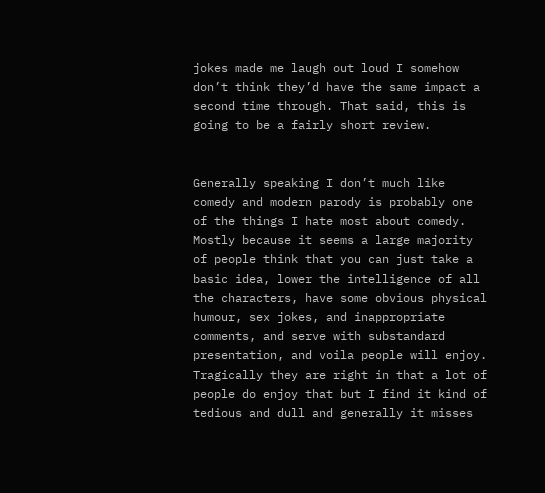jokes made me laugh out loud I somehow don’t think they’d have the same impact a second time through. That said, this is going to be a fairly short review.


Generally speaking I don’t much like comedy and modern parody is probably one of the things I hate most about comedy. Mostly because it seems a large majority of people think that you can just take a basic idea, lower the intelligence of all the characters, have some obvious physical humour, sex jokes, and inappropriate comments, and serve with substandard presentation, and voila people will enjoy. Tragically they are right in that a lot of people do enjoy that but I find it kind of tedious and dull and generally it misses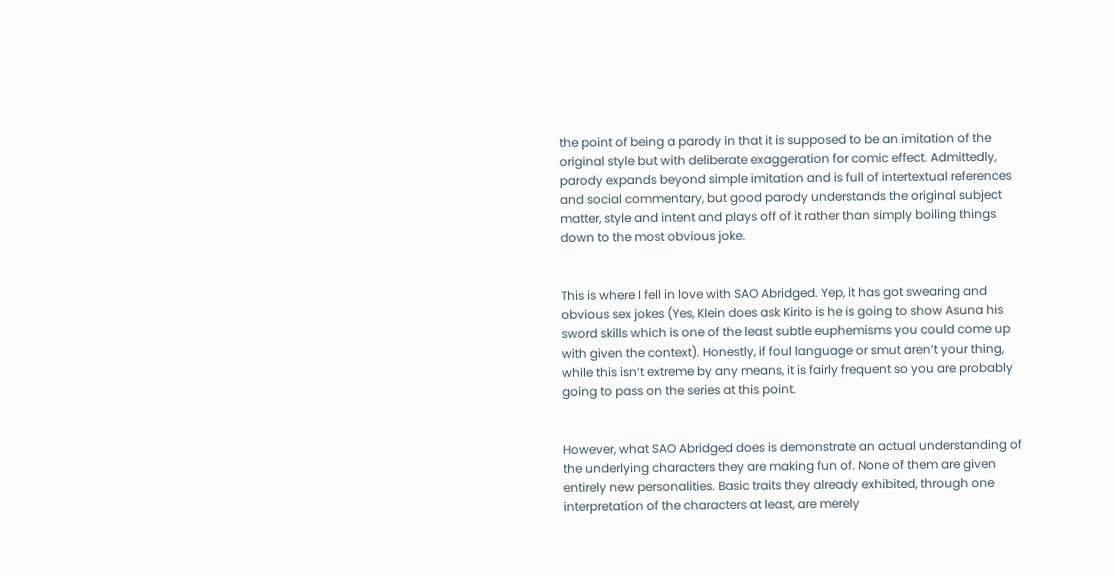the point of being a parody in that it is supposed to be an imitation of the original style but with deliberate exaggeration for comic effect. Admittedly, parody expands beyond simple imitation and is full of intertextual references and social commentary, but good parody understands the original subject matter, style and intent and plays off of it rather than simply boiling things down to the most obvious joke.


This is where I fell in love with SAO Abridged. Yep, it has got swearing and obvious sex jokes (Yes, Klein does ask Kirito is he is going to show Asuna his sword skills which is one of the least subtle euphemisms you could come up with given the context). Honestly, if foul language or smut aren’t your thing, while this isn’t extreme by any means, it is fairly frequent so you are probably going to pass on the series at this point.


However, what SAO Abridged does is demonstrate an actual understanding of the underlying characters they are making fun of. None of them are given entirely new personalities. Basic traits they already exhibited, through one interpretation of the characters at least, are merely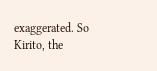exaggerated. So Kirito, the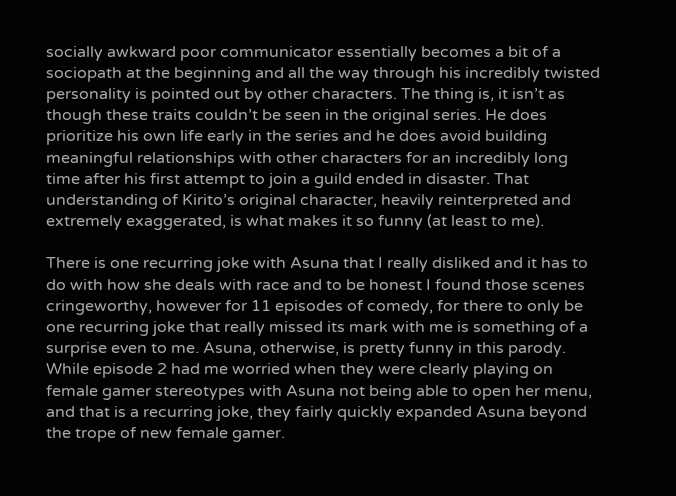socially awkward poor communicator essentially becomes a bit of a sociopath at the beginning and all the way through his incredibly twisted personality is pointed out by other characters. The thing is, it isn’t as though these traits couldn’t be seen in the original series. He does prioritize his own life early in the series and he does avoid building meaningful relationships with other characters for an incredibly long time after his first attempt to join a guild ended in disaster. That understanding of Kirito’s original character, heavily reinterpreted and extremely exaggerated, is what makes it so funny (at least to me).

There is one recurring joke with Asuna that I really disliked and it has to do with how she deals with race and to be honest I found those scenes cringeworthy, however for 11 episodes of comedy, for there to only be one recurring joke that really missed its mark with me is something of a surprise even to me. Asuna, otherwise, is pretty funny in this parody. While episode 2 had me worried when they were clearly playing on female gamer stereotypes with Asuna not being able to open her menu, and that is a recurring joke, they fairly quickly expanded Asuna beyond the trope of new female gamer.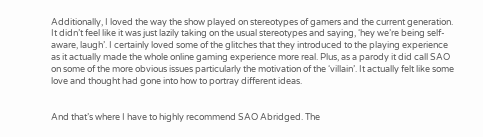Additionally, I loved the way the show played on stereotypes of gamers and the current generation. It didn’t feel like it was just lazily taking on the usual stereotypes and saying, ‘hey we’re being self-aware, laugh’. I certainly loved some of the glitches that they introduced to the playing experience as it actually made the whole online gaming experience more real. Plus, as a parody it did call SAO on some of the more obvious issues particularly the motivation of the ‘villain’. It actually felt like some love and thought had gone into how to portray different ideas.


And that’s where I have to highly recommend SAO Abridged. The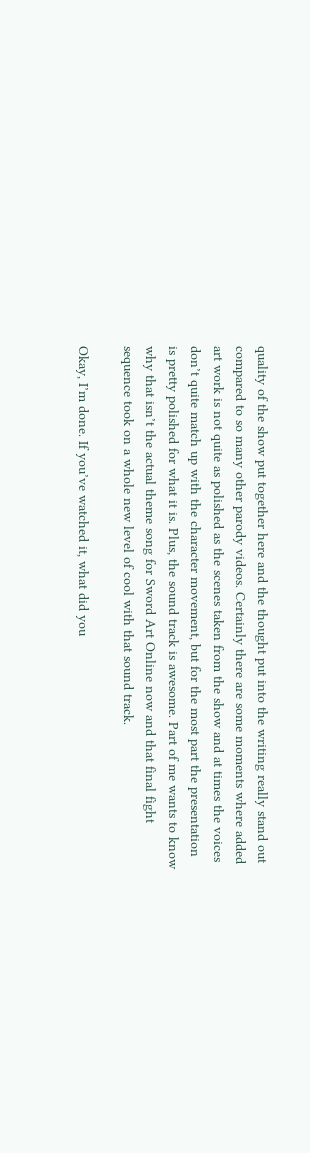quality of the show put together here and the thought put into the writing really stand out compared to so many other parody videos. Certainly there are some moments where added art work is not quite as polished as the scenes taken from the show and at times the voices don’t quite match up with the character movement, but for the most part the presentation is pretty polished for what it is. Plus, the sound track is awesome. Part of me wants to know why that isn’t the actual theme song for Sword Art Online now and that final fight sequence took on a whole new level of cool with that sound track.

Okay, I’m done. If you’ve watched it, what did you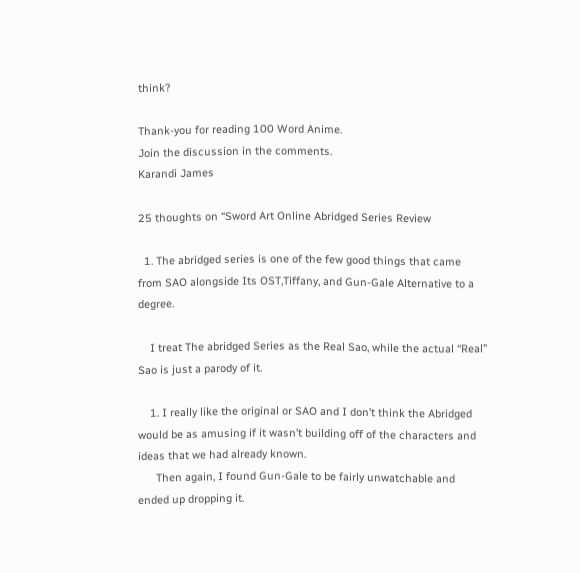think?

Thank-you for reading 100 Word Anime.
Join the discussion in the comments.
Karandi James

25 thoughts on “Sword Art Online Abridged Series Review

  1. The abridged series is one of the few good things that came from SAO alongside Its OST,Tiffany, and Gun-Gale Alternative to a degree.

    I treat The abridged Series as the Real Sao, while the actual “Real” Sao is just a parody of it.

    1. I really like the original or SAO and I don’t think the Abridged would be as amusing if it wasn’t building off of the characters and ideas that we had already known.
      Then again, I found Gun-Gale to be fairly unwatchable and ended up dropping it.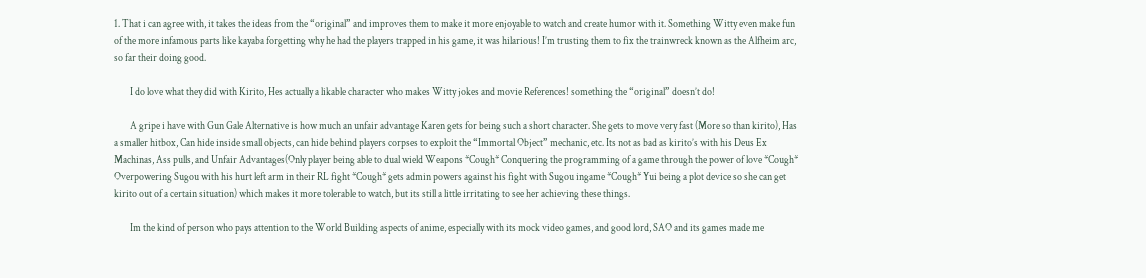1. That i can agree with, it takes the ideas from the “original” and improves them to make it more enjoyable to watch and create humor with it. Something Witty even make fun of the more infamous parts like kayaba forgetting why he had the players trapped in his game, it was hilarious! I’m trusting them to fix the trainwreck known as the Alfheim arc, so far their doing good.

        I do love what they did with Kirito, Hes actually a likable character who makes Witty jokes and movie References! something the “original” doesn’t do!

        A gripe i have with Gun Gale Alternative is how much an unfair advantage Karen gets for being such a short character. She gets to move very fast (More so than kirito), Has a smaller hitbox, Can hide inside small objects, can hide behind players corpses to exploit the “Immortal Object” mechanic, etc. Its not as bad as kirito’s with his Deus Ex Machinas, Ass pulls, and Unfair Advantages(Only player being able to dual wield Weapons *Cough* Conquering the programming of a game through the power of love *Cough* Overpowering Sugou with his hurt left arm in their RL fight *Cough* gets admin powers against his fight with Sugou ingame *Cough* Yui being a plot device so she can get kirito out of a certain situation) which makes it more tolerable to watch, but its still a little irritating to see her achieving these things.

        Im the kind of person who pays attention to the World Building aspects of anime, especially with its mock video games, and good lord, SAO and its games made me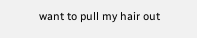want to pull my hair out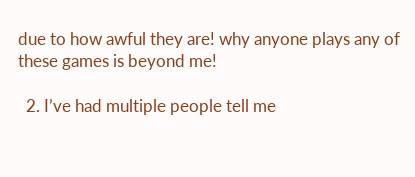due to how awful they are! why anyone plays any of these games is beyond me!

  2. I’ve had multiple people tell me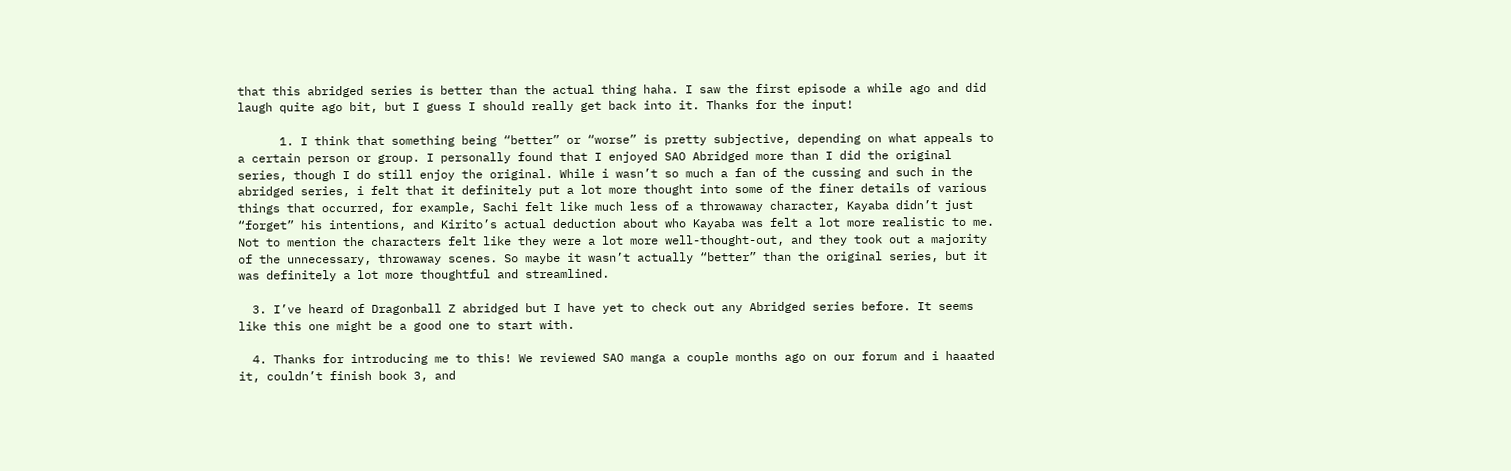that this abridged series is better than the actual thing haha. I saw the first episode a while ago and did laugh quite ago bit, but I guess I should really get back into it. Thanks for the input!

      1. I think that something being “better” or “worse” is pretty subjective, depending on what appeals to a certain person or group. I personally found that I enjoyed SAO Abridged more than I did the original series, though I do still enjoy the original. While i wasn’t so much a fan of the cussing and such in the abridged series, i felt that it definitely put a lot more thought into some of the finer details of various things that occurred, for example, Sachi felt like much less of a throwaway character, Kayaba didn’t just “forget” his intentions, and Kirito’s actual deduction about who Kayaba was felt a lot more realistic to me. Not to mention the characters felt like they were a lot more well-thought-out, and they took out a majority of the unnecessary, throwaway scenes. So maybe it wasn’t actually “better” than the original series, but it was definitely a lot more thoughtful and streamlined.

  3. I’ve heard of Dragonball Z abridged but I have yet to check out any Abridged series before. It seems like this one might be a good one to start with.

  4. Thanks for introducing me to this! We reviewed SAO manga a couple months ago on our forum and i haaated it, couldn’t finish book 3, and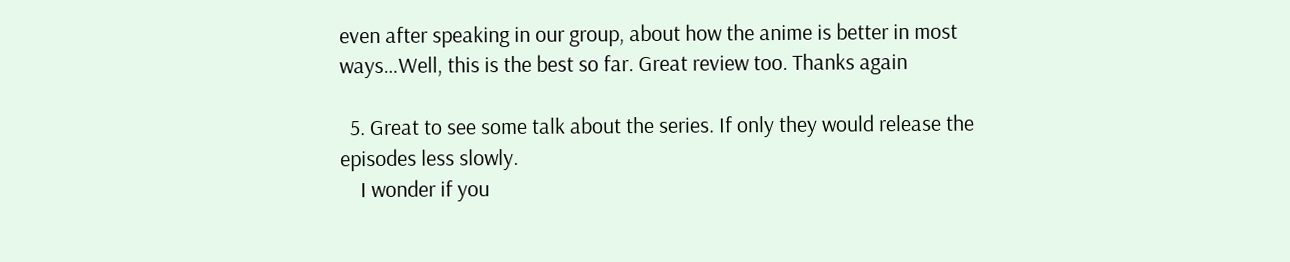even after speaking in our group, about how the anime is better in most ways…Well, this is the best so far. Great review too. Thanks again

  5. Great to see some talk about the series. If only they would release the episodes less slowly.
    I wonder if you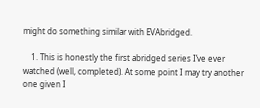might do something similar with EVAbridged.

    1. This is honestly the first abridged series I’ve ever watched (well, completed). At some point I may try another one given I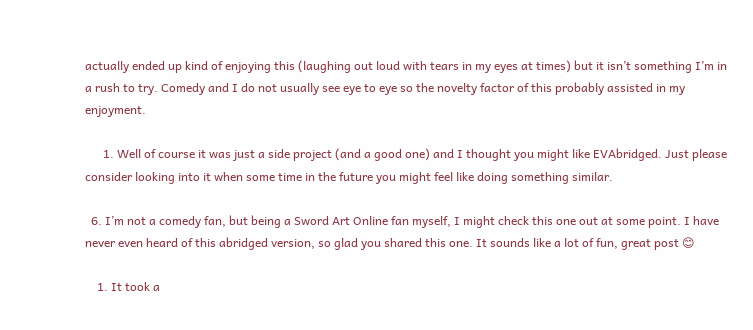actually ended up kind of enjoying this (laughing out loud with tears in my eyes at times) but it isn’t something I’m in a rush to try. Comedy and I do not usually see eye to eye so the novelty factor of this probably assisted in my enjoyment.

      1. Well of course it was just a side project (and a good one) and I thought you might like EVAbridged. Just please consider looking into it when some time in the future you might feel like doing something similar.

  6. I’m not a comedy fan, but being a Sword Art Online fan myself, I might check this one out at some point. I have never even heard of this abridged version, so glad you shared this one. It sounds like a lot of fun, great post 😊

    1. It took a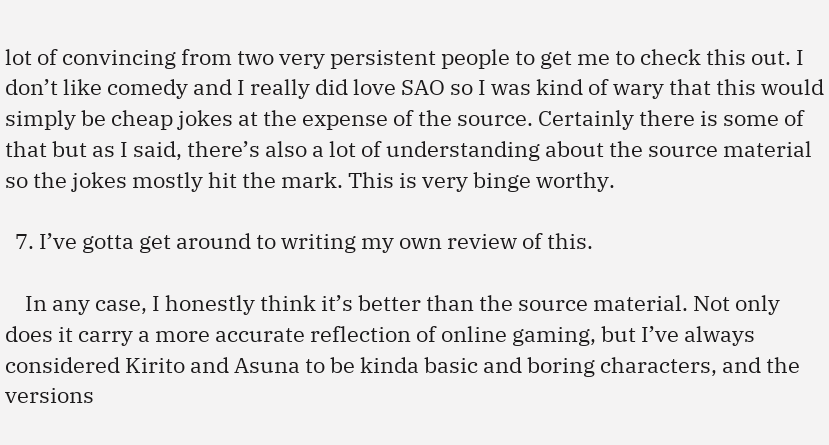lot of convincing from two very persistent people to get me to check this out. I don’t like comedy and I really did love SAO so I was kind of wary that this would simply be cheap jokes at the expense of the source. Certainly there is some of that but as I said, there’s also a lot of understanding about the source material so the jokes mostly hit the mark. This is very binge worthy.

  7. I’ve gotta get around to writing my own review of this.

    In any case, I honestly think it’s better than the source material. Not only does it carry a more accurate reflection of online gaming, but I’ve always considered Kirito and Asuna to be kinda basic and boring characters, and the versions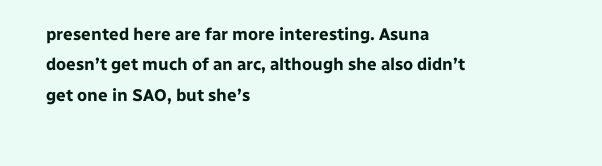presented here are far more interesting. Asuna doesn’t get much of an arc, although she also didn’t get one in SAO, but she’s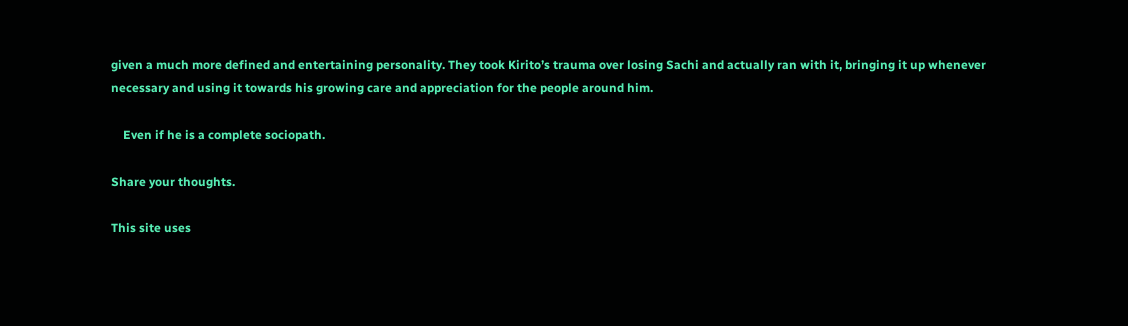given a much more defined and entertaining personality. They took Kirito’s trauma over losing Sachi and actually ran with it, bringing it up whenever necessary and using it towards his growing care and appreciation for the people around him.

    Even if he is a complete sociopath.

Share your thoughts.

This site uses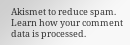Akismet to reduce spam. Learn how your comment data is processed.